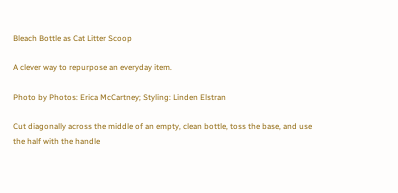Bleach Bottle as Cat Litter Scoop

A clever way to repurpose an everyday item.

Photo by Photos: Erica McCartney; Styling: Linden Elstran

Cut diagonally across the middle of an empty, clean bottle, toss the base, and use the half with the handle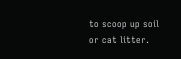to scoop up soil or cat litter.